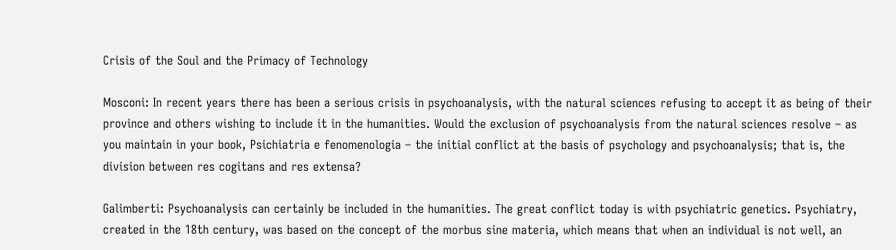Crisis of the Soul and the Primacy of Technology

Mosconi: In recent years there has been a serious crisis in psychoanalysis, with the natural sciences refusing to accept it as being of their province and others wishing to include it in the humanities. Would the exclusion of psychoanalysis from the natural sciences resolve – as you maintain in your book, Psichiatria e fenomenologia – the initial conflict at the basis of psychology and psychoanalysis; that is, the division between res cogitans and res extensa?

Galimberti: Psychoanalysis can certainly be included in the humanities. The great conflict today is with psychiatric genetics. Psychiatry, created in the 18th century, was based on the concept of the morbus sine materia, which means that when an individual is not well, an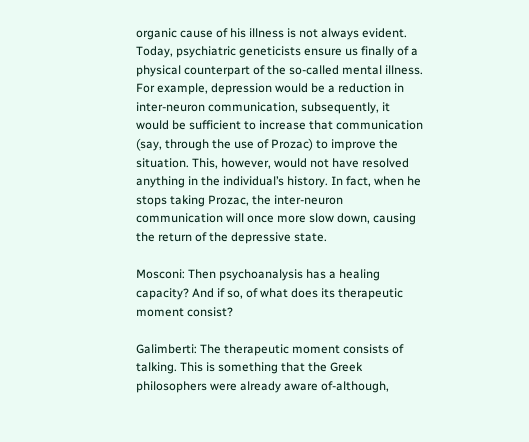organic cause of his illness is not always evident. Today, psychiatric geneticists ensure us finally of a physical counterpart of the so-called mental illness. For example, depression would be a reduction in inter-neuron communication, subsequently, it would be sufficient to increase that communication (say, through the use of Prozac) to improve the situation. This, however, would not have resolved anything in the individual’s history. In fact, when he stops taking Prozac, the inter-neuron communication will once more slow down, causing the return of the depressive state.

Mosconi: Then psychoanalysis has a healing capacity? And if so, of what does its therapeutic moment consist?

Galimberti: The therapeutic moment consists of talking. This is something that the Greek philosophers were already aware of-although,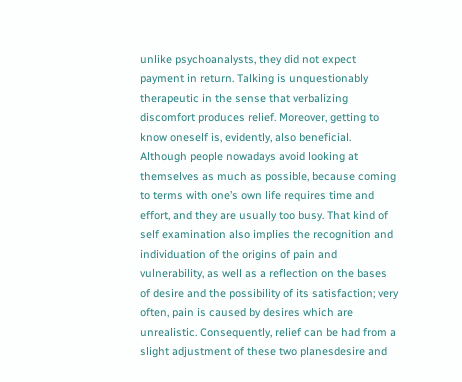unlike psychoanalysts, they did not expect payment in return. Talking is unquestionably therapeutic in the sense that verbalizing discomfort produces relief. Moreover, getting to know oneself is, evidently, also beneficial. Although people nowadays avoid looking at themselves as much as possible, because coming to terms with one’s own life requires time and effort, and they are usually too busy. That kind of self examination also implies the recognition and individuation of the origins of pain and vulnerability, as well as a reflection on the bases of desire and the possibility of its satisfaction; very often, pain is caused by desires which are unrealistic. Consequently, relief can be had from a slight adjustment of these two planesdesire and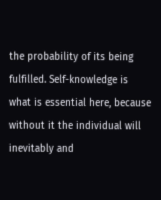the probability of its being fulfilled. Self-knowledge is what is essential here, because without it the individual will inevitably and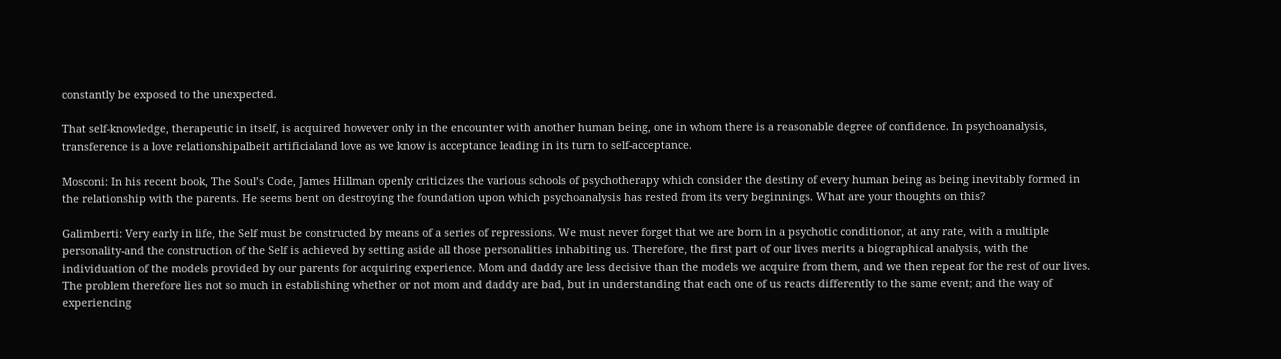constantly be exposed to the unexpected.

That self-knowledge, therapeutic in itself, is acquired however only in the encounter with another human being, one in whom there is a reasonable degree of confidence. In psychoanalysis, transference is a love relationshipalbeit artificialand love as we know is acceptance leading in its turn to self-acceptance.

Mosconi: In his recent book, The Soul’s Code, James Hillman openly criticizes the various schools of psychotherapy which consider the destiny of every human being as being inevitably formed in the relationship with the parents. He seems bent on destroying the foundation upon which psychoanalysis has rested from its very beginnings. What are your thoughts on this?

Galimberti: Very early in life, the Self must be constructed by means of a series of repressions. We must never forget that we are born in a psychotic conditionor, at any rate, with a multiple personality-and the construction of the Self is achieved by setting aside all those personalities inhabiting us. Therefore, the first part of our lives merits a biographical analysis, with the individuation of the models provided by our parents for acquiring experience. Mom and daddy are less decisive than the models we acquire from them, and we then repeat for the rest of our lives. The problem therefore lies not so much in establishing whether or not mom and daddy are bad, but in understanding that each one of us reacts differently to the same event; and the way of experiencing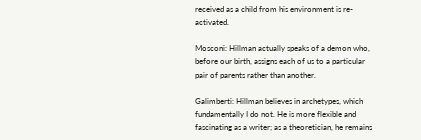received as a child from his environment is re-activated.

Mosconi: Hillman actually speaks of a demon who, before our birth, assigns each of us to a particular pair of parents rather than another.

Galimberti: Hillman believes in archetypes, which fundamentally I do not. He is more flexible and fascinating as a writer; as a theoretician, he remains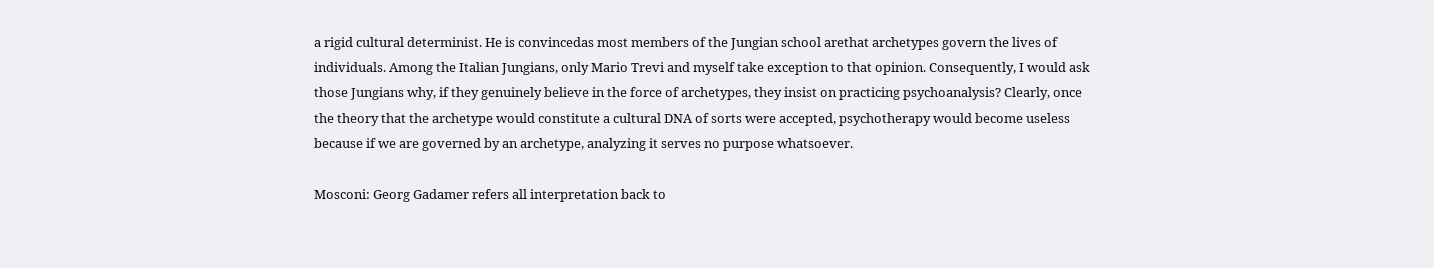a rigid cultural determinist. He is convincedas most members of the Jungian school arethat archetypes govern the lives of individuals. Among the Italian Jungians, only Mario Trevi and myself take exception to that opinion. Consequently, I would ask those Jungians why, if they genuinely believe in the force of archetypes, they insist on practicing psychoanalysis? Clearly, once the theory that the archetype would constitute a cultural DNA of sorts were accepted, psychotherapy would become useless because if we are governed by an archetype, analyzing it serves no purpose whatsoever.

Mosconi: Georg Gadamer refers all interpretation back to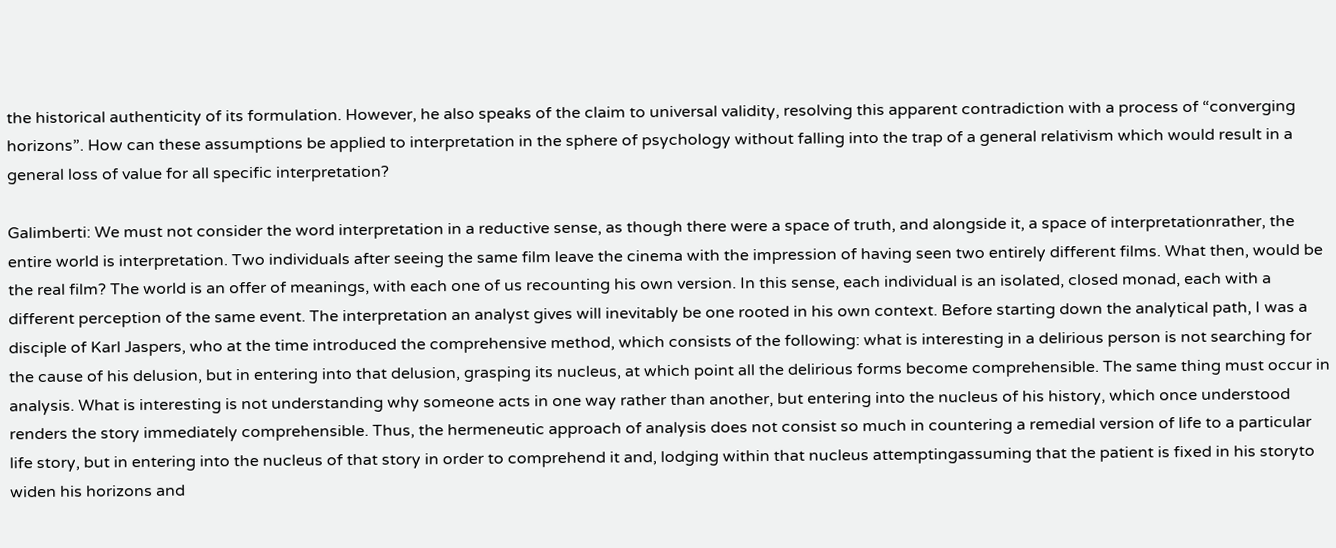the historical authenticity of its formulation. However, he also speaks of the claim to universal validity, resolving this apparent contradiction with a process of “converging horizons”. How can these assumptions be applied to interpretation in the sphere of psychology without falling into the trap of a general relativism which would result in a general loss of value for all specific interpretation?

Galimberti: We must not consider the word interpretation in a reductive sense, as though there were a space of truth, and alongside it, a space of interpretationrather, the entire world is interpretation. Two individuals after seeing the same film leave the cinema with the impression of having seen two entirely different films. What then, would be the real film? The world is an offer of meanings, with each one of us recounting his own version. In this sense, each individual is an isolated, closed monad, each with a different perception of the same event. The interpretation an analyst gives will inevitably be one rooted in his own context. Before starting down the analytical path, I was a disciple of Karl Jaspers, who at the time introduced the comprehensive method, which consists of the following: what is interesting in a delirious person is not searching for the cause of his delusion, but in entering into that delusion, grasping its nucleus, at which point all the delirious forms become comprehensible. The same thing must occur in analysis. What is interesting is not understanding why someone acts in one way rather than another, but entering into the nucleus of his history, which once understood renders the story immediately comprehensible. Thus, the hermeneutic approach of analysis does not consist so much in countering a remedial version of life to a particular life story, but in entering into the nucleus of that story in order to comprehend it and, lodging within that nucleus attemptingassuming that the patient is fixed in his storyto widen his horizons and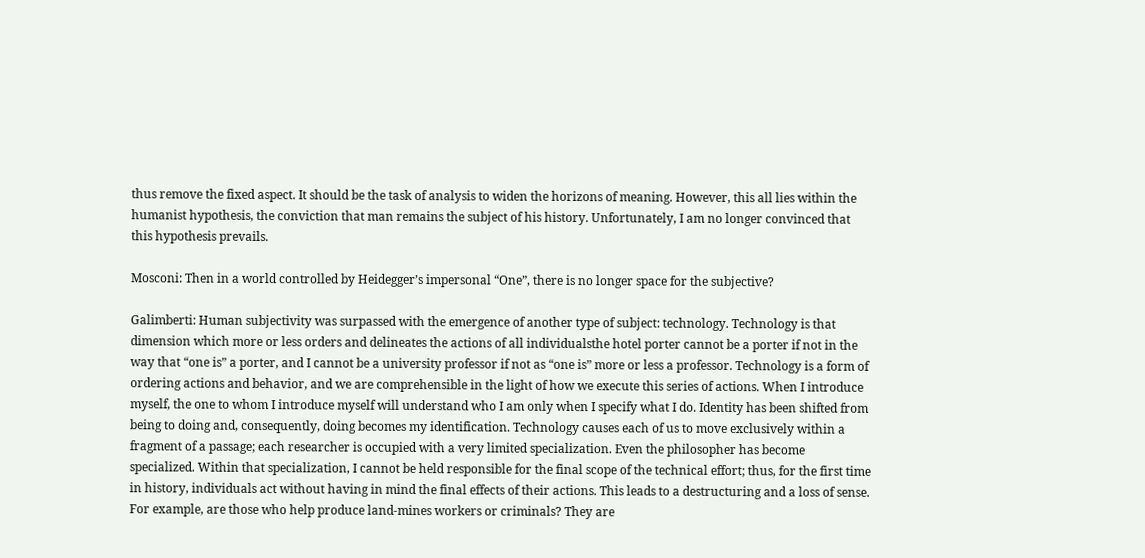thus remove the fixed aspect. It should be the task of analysis to widen the horizons of meaning. However, this all lies within the humanist hypothesis, the conviction that man remains the subject of his history. Unfortunately, I am no longer convinced that this hypothesis prevails.

Mosconi: Then in a world controlled by Heidegger’s impersonal “One”, there is no longer space for the subjective?

Galimberti: Human subjectivity was surpassed with the emergence of another type of subject: technology. Technology is that dimension which more or less orders and delineates the actions of all individualsthe hotel porter cannot be a porter if not in the way that “one is” a porter, and I cannot be a university professor if not as “one is” more or less a professor. Technology is a form of ordering actions and behavior, and we are comprehensible in the light of how we execute this series of actions. When I introduce myself, the one to whom I introduce myself will understand who I am only when I specify what I do. Identity has been shifted from being to doing and, consequently, doing becomes my identification. Technology causes each of us to move exclusively within a fragment of a passage; each researcher is occupied with a very limited specialization. Even the philosopher has become specialized. Within that specialization, I cannot be held responsible for the final scope of the technical effort; thus, for the first time in history, individuals act without having in mind the final effects of their actions. This leads to a destructuring and a loss of sense. For example, are those who help produce land-mines workers or criminals? They are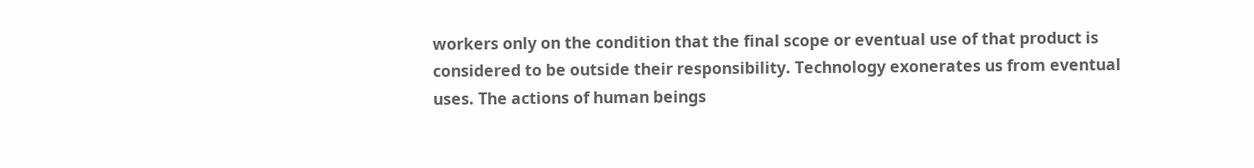workers only on the condition that the final scope or eventual use of that product is considered to be outside their responsibility. Technology exonerates us from eventual uses. The actions of human beings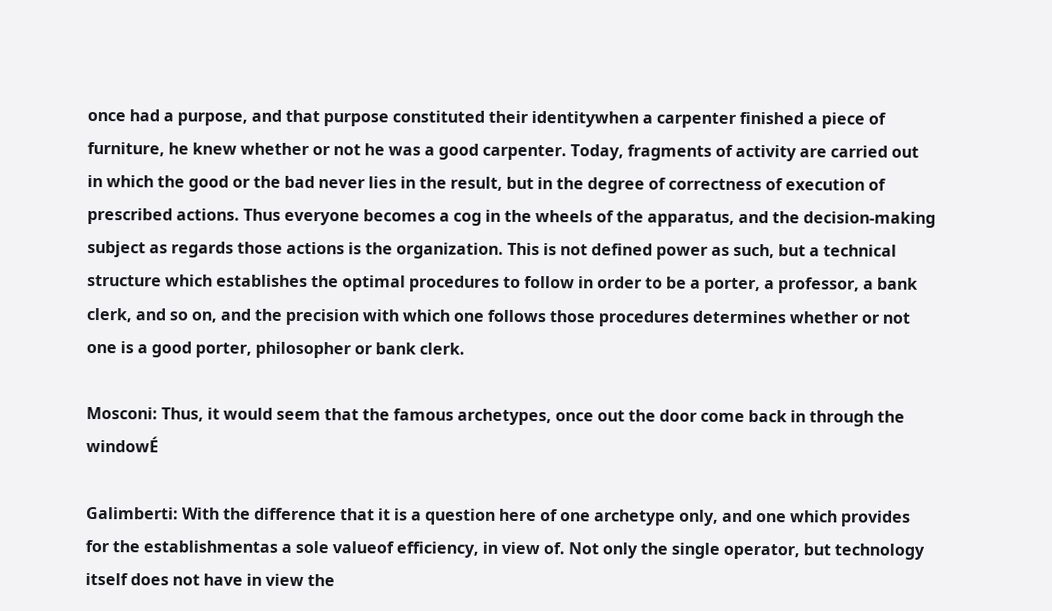once had a purpose, and that purpose constituted their identitywhen a carpenter finished a piece of furniture, he knew whether or not he was a good carpenter. Today, fragments of activity are carried out in which the good or the bad never lies in the result, but in the degree of correctness of execution of prescribed actions. Thus everyone becomes a cog in the wheels of the apparatus, and the decision-making subject as regards those actions is the organization. This is not defined power as such, but a technical structure which establishes the optimal procedures to follow in order to be a porter, a professor, a bank clerk, and so on, and the precision with which one follows those procedures determines whether or not one is a good porter, philosopher or bank clerk.

Mosconi: Thus, it would seem that the famous archetypes, once out the door come back in through the windowÉ

Galimberti: With the difference that it is a question here of one archetype only, and one which provides for the establishmentas a sole valueof efficiency, in view of. Not only the single operator, but technology itself does not have in view the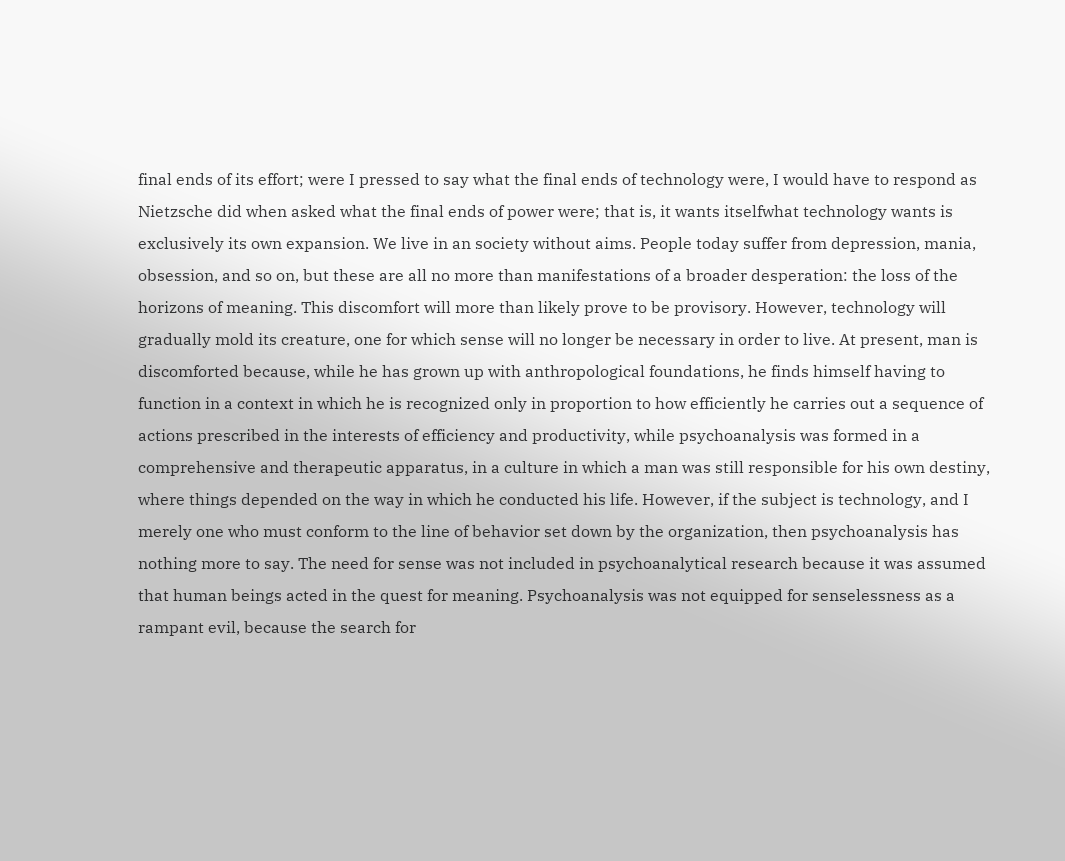final ends of its effort; were I pressed to say what the final ends of technology were, I would have to respond as Nietzsche did when asked what the final ends of power were; that is, it wants itselfwhat technology wants is exclusively its own expansion. We live in an society without aims. People today suffer from depression, mania, obsession, and so on, but these are all no more than manifestations of a broader desperation: the loss of the horizons of meaning. This discomfort will more than likely prove to be provisory. However, technology will gradually mold its creature, one for which sense will no longer be necessary in order to live. At present, man is discomforted because, while he has grown up with anthropological foundations, he finds himself having to function in a context in which he is recognized only in proportion to how efficiently he carries out a sequence of actions prescribed in the interests of efficiency and productivity, while psychoanalysis was formed in a comprehensive and therapeutic apparatus, in a culture in which a man was still responsible for his own destiny, where things depended on the way in which he conducted his life. However, if the subject is technology, and I merely one who must conform to the line of behavior set down by the organization, then psychoanalysis has nothing more to say. The need for sense was not included in psychoanalytical research because it was assumed that human beings acted in the quest for meaning. Psychoanalysis was not equipped for senselessness as a rampant evil, because the search for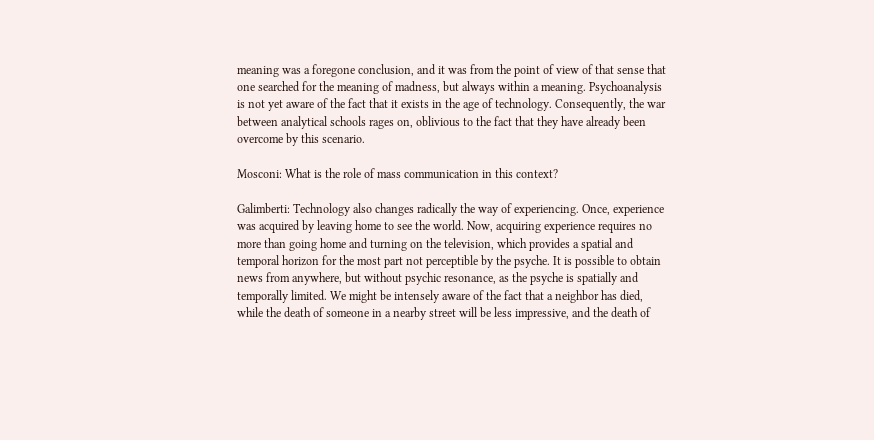meaning was a foregone conclusion, and it was from the point of view of that sense that one searched for the meaning of madness, but always within a meaning. Psychoanalysis is not yet aware of the fact that it exists in the age of technology. Consequently, the war between analytical schools rages on, oblivious to the fact that they have already been overcome by this scenario.

Mosconi: What is the role of mass communication in this context?

Galimberti: Technology also changes radically the way of experiencing. Once, experience was acquired by leaving home to see the world. Now, acquiring experience requires no more than going home and turning on the television, which provides a spatial and temporal horizon for the most part not perceptible by the psyche. It is possible to obtain news from anywhere, but without psychic resonance, as the psyche is spatially and temporally limited. We might be intensely aware of the fact that a neighbor has died, while the death of someone in a nearby street will be less impressive, and the death of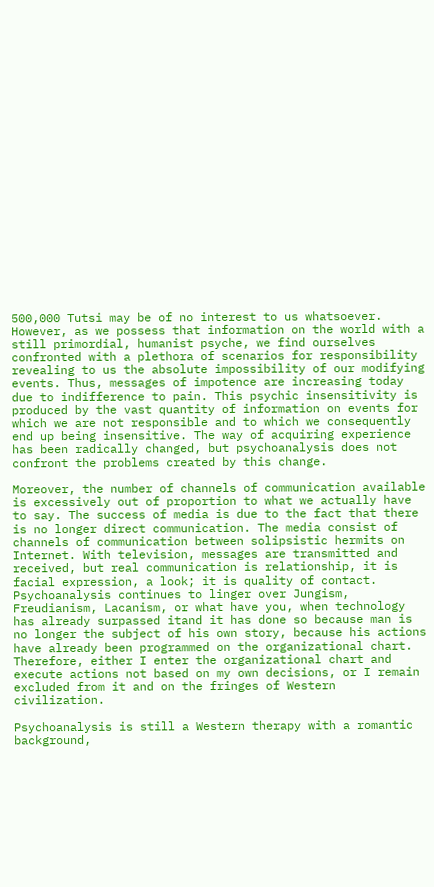500,000 Tutsi may be of no interest to us whatsoever. However, as we possess that information on the world with a still primordial, humanist psyche, we find ourselves confronted with a plethora of scenarios for responsibility revealing to us the absolute impossibility of our modifying events. Thus, messages of impotence are increasing today due to indifference to pain. This psychic insensitivity is produced by the vast quantity of information on events for which we are not responsible and to which we consequently end up being insensitive. The way of acquiring experience has been radically changed, but psychoanalysis does not confront the problems created by this change.

Moreover, the number of channels of communication available is excessively out of proportion to what we actually have to say. The success of media is due to the fact that there is no longer direct communication. The media consist of channels of communication between solipsistic hermits on Internet. With television, messages are transmitted and received, but real communication is relationship, it is facial expression, a look; it is quality of contact. Psychoanalysis continues to linger over Jungism, Freudianism, Lacanism, or what have you, when technology has already surpassed itand it has done so because man is no longer the subject of his own story, because his actions have already been programmed on the organizational chart. Therefore, either I enter the organizational chart and execute actions not based on my own decisions, or I remain excluded from it and on the fringes of Western civilization.

Psychoanalysis is still a Western therapy with a romantic background,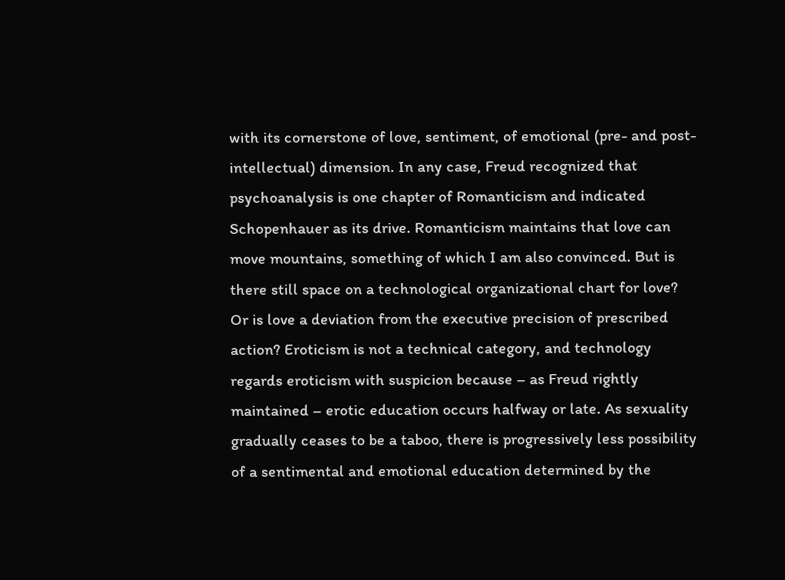with its cornerstone of love, sentiment, of emotional (pre- and post-intellectual) dimension. In any case, Freud recognized that psychoanalysis is one chapter of Romanticism and indicated Schopenhauer as its drive. Romanticism maintains that love can move mountains, something of which I am also convinced. But is there still space on a technological organizational chart for love? Or is love a deviation from the executive precision of prescribed action? Eroticism is not a technical category, and technology regards eroticism with suspicion because – as Freud rightly maintained – erotic education occurs halfway or late. As sexuality gradually ceases to be a taboo, there is progressively less possibility of a sentimental and emotional education determined by the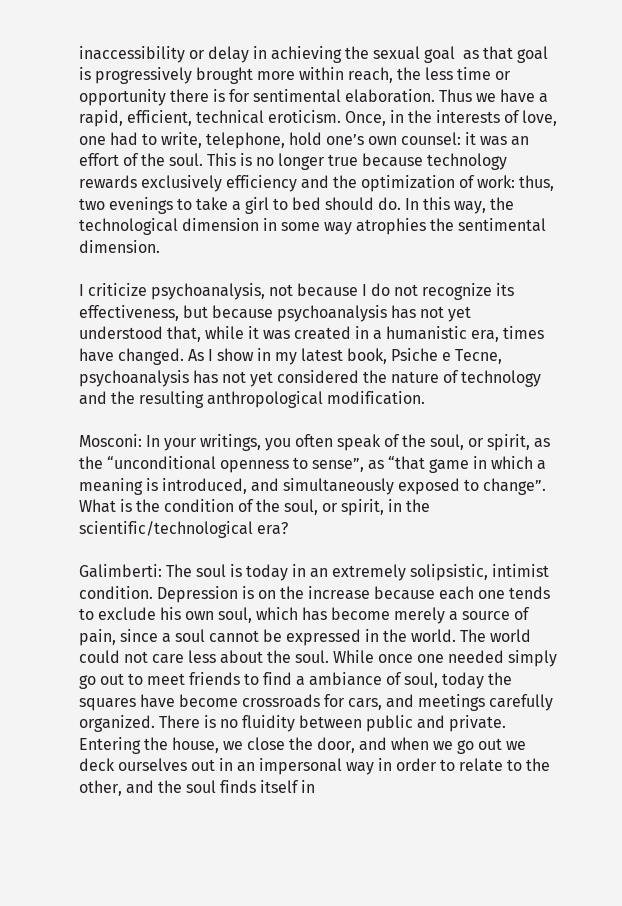inaccessibility or delay in achieving the sexual goal  as that goal is progressively brought more within reach, the less time or opportunity there is for sentimental elaboration. Thus we have a rapid, efficient, technical eroticism. Once, in the interests of love, one had to write, telephone, hold one’s own counsel: it was an effort of the soul. This is no longer true because technology rewards exclusively efficiency and the optimization of work: thus, two evenings to take a girl to bed should do. In this way, the technological dimension in some way atrophies the sentimental dimension.

I criticize psychoanalysis, not because I do not recognize its effectiveness, but because psychoanalysis has not yet understood that, while it was created in a humanistic era, times have changed. As I show in my latest book, Psiche e Tecne, psychoanalysis has not yet considered the nature of technology and the resulting anthropological modification.

Mosconi: In your writings, you often speak of the soul, or spirit, as the “unconditional openness to sense”, as “that game in which a meaning is introduced, and simultaneously exposed to change”. What is the condition of the soul, or spirit, in the scientific/technological era?

Galimberti: The soul is today in an extremely solipsistic, intimist condition. Depression is on the increase because each one tends to exclude his own soul, which has become merely a source of pain, since a soul cannot be expressed in the world. The world could not care less about the soul. While once one needed simply go out to meet friends to find a ambiance of soul, today the squares have become crossroads for cars, and meetings carefully organized. There is no fluidity between public and private. Entering the house, we close the door, and when we go out we deck ourselves out in an impersonal way in order to relate to the other, and the soul finds itself in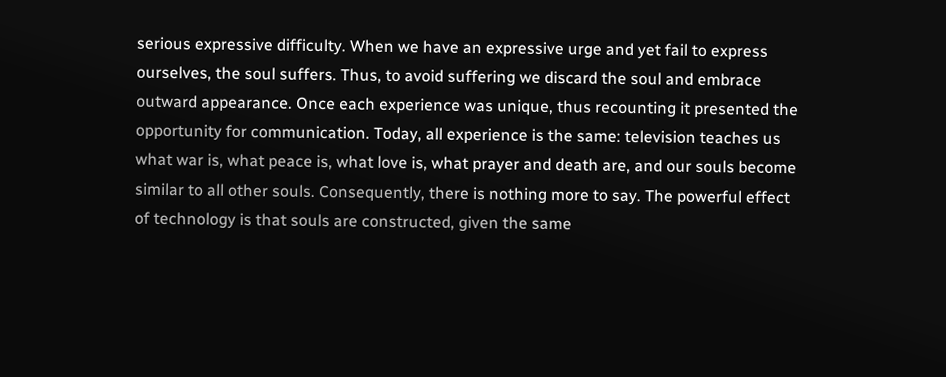serious expressive difficulty. When we have an expressive urge and yet fail to express ourselves, the soul suffers. Thus, to avoid suffering we discard the soul and embrace outward appearance. Once each experience was unique, thus recounting it presented the opportunity for communication. Today, all experience is the same: television teaches us what war is, what peace is, what love is, what prayer and death are, and our souls become similar to all other souls. Consequently, there is nothing more to say. The powerful effect of technology is that souls are constructed, given the same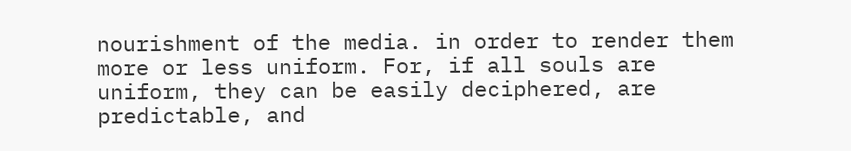nourishment of the media. in order to render them more or less uniform. For, if all souls are uniform, they can be easily deciphered, are predictable, and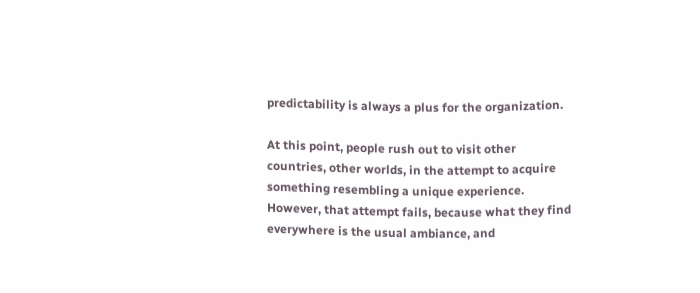predictability is always a plus for the organization.

At this point, people rush out to visit other countries, other worlds, in the attempt to acquire something resembling a unique experience. However, that attempt fails, because what they find everywhere is the usual ambiance, and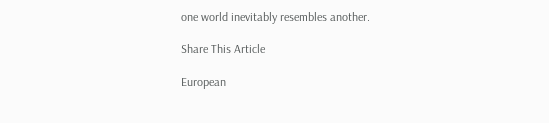one world inevitably resembles another.

Share This Article

European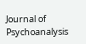Journal of Psychoanalysis